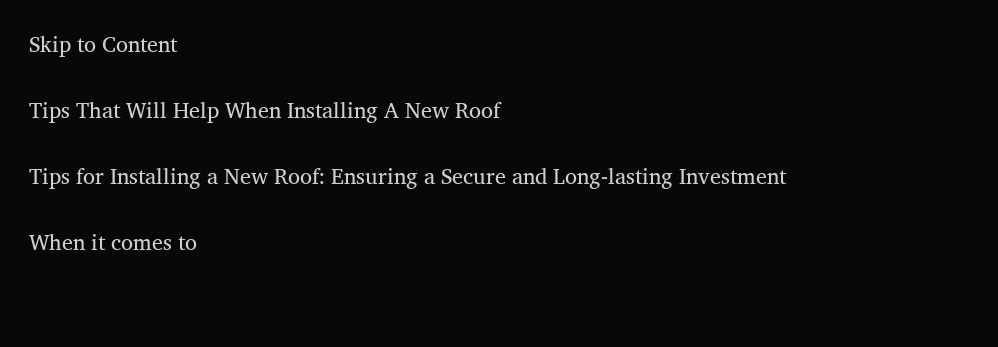Skip to Content

Tips That Will Help When Installing A New Roof

Tips for Installing a New Roof: Ensuring a Secure and Long-lasting Investment

When it comes to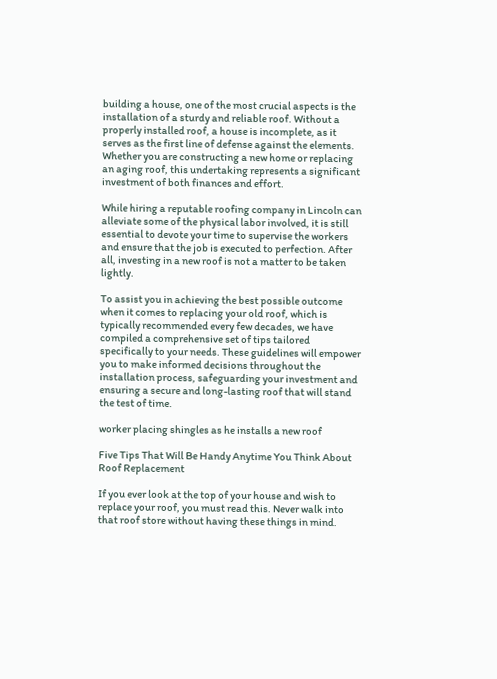building a house, one of the most crucial aspects is the installation of a sturdy and reliable roof. Without a properly installed roof, a house is incomplete, as it serves as the first line of defense against the elements. Whether you are constructing a new home or replacing an aging roof, this undertaking represents a significant investment of both finances and effort.

While hiring a reputable roofing company in Lincoln can alleviate some of the physical labor involved, it is still essential to devote your time to supervise the workers and ensure that the job is executed to perfection. After all, investing in a new roof is not a matter to be taken lightly.

To assist you in achieving the best possible outcome when it comes to replacing your old roof, which is typically recommended every few decades, we have compiled a comprehensive set of tips tailored specifically to your needs. These guidelines will empower you to make informed decisions throughout the installation process, safeguarding your investment and ensuring a secure and long-lasting roof that will stand the test of time.

worker placing shingles as he installs a new roof

Five Tips That Will Be Handy Anytime You Think About Roof Replacement

If you ever look at the top of your house and wish to replace your roof, you must read this. Never walk into that roof store without having these things in mind.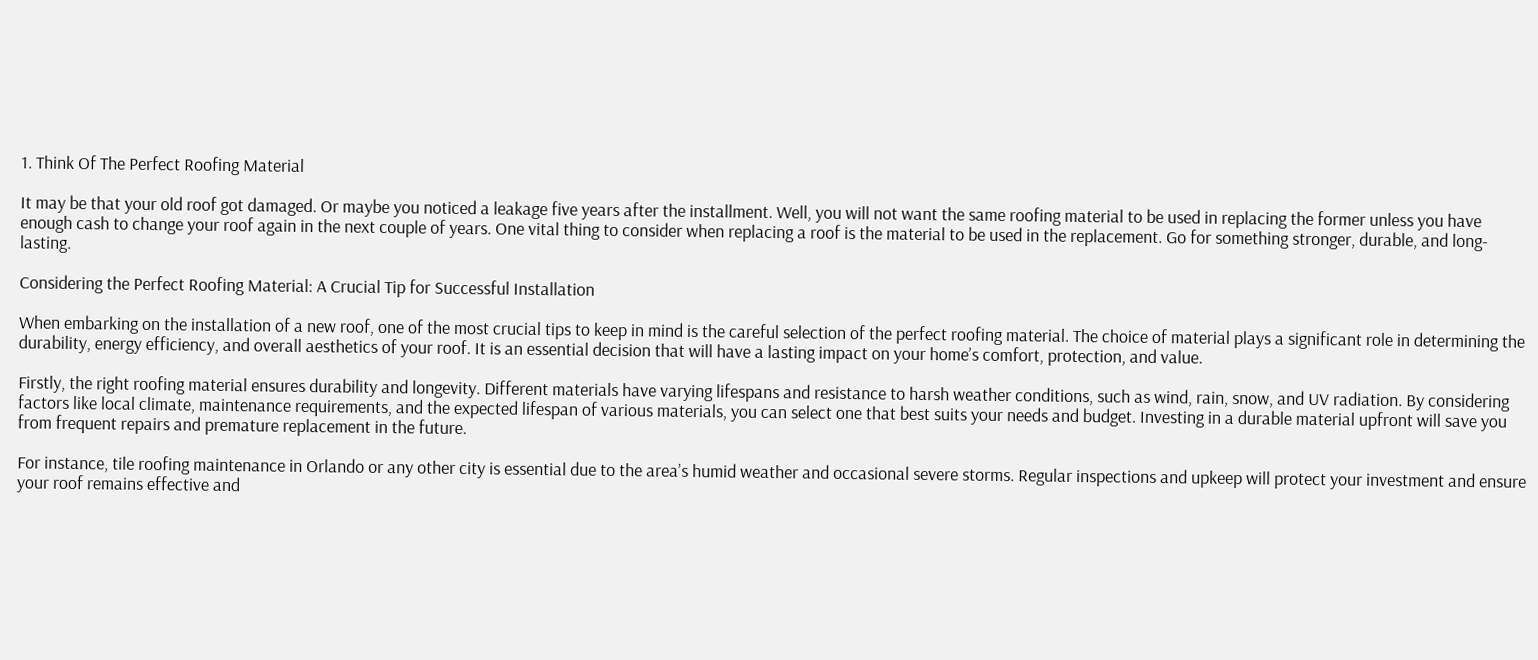1. Think Of The Perfect Roofing Material

It may be that your old roof got damaged. Or maybe you noticed a leakage five years after the installment. Well, you will not want the same roofing material to be used in replacing the former unless you have enough cash to change your roof again in the next couple of years. One vital thing to consider when replacing a roof is the material to be used in the replacement. Go for something stronger, durable, and long-lasting.

Considering the Perfect Roofing Material: A Crucial Tip for Successful Installation

When embarking on the installation of a new roof, one of the most crucial tips to keep in mind is the careful selection of the perfect roofing material. The choice of material plays a significant role in determining the durability, energy efficiency, and overall aesthetics of your roof. It is an essential decision that will have a lasting impact on your home’s comfort, protection, and value.

Firstly, the right roofing material ensures durability and longevity. Different materials have varying lifespans and resistance to harsh weather conditions, such as wind, rain, snow, and UV radiation. By considering factors like local climate, maintenance requirements, and the expected lifespan of various materials, you can select one that best suits your needs and budget. Investing in a durable material upfront will save you from frequent repairs and premature replacement in the future.

For instance, tile roofing maintenance in Orlando or any other city is essential due to the area’s humid weather and occasional severe storms. Regular inspections and upkeep will protect your investment and ensure your roof remains effective and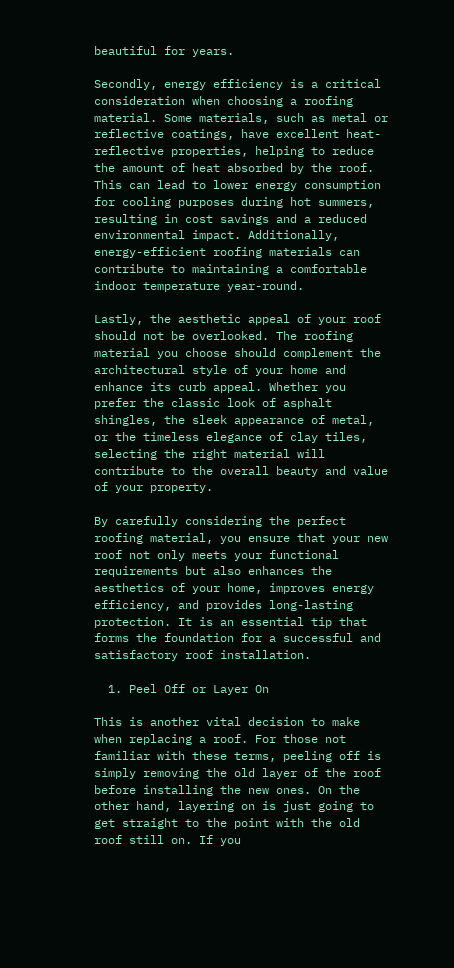beautiful for years.

Secondly, energy efficiency is a critical consideration when choosing a roofing material. Some materials, such as metal or reflective coatings, have excellent heat-reflective properties, helping to reduce the amount of heat absorbed by the roof. This can lead to lower energy consumption for cooling purposes during hot summers, resulting in cost savings and a reduced environmental impact. Additionally, energy-efficient roofing materials can contribute to maintaining a comfortable indoor temperature year-round.

Lastly, the aesthetic appeal of your roof should not be overlooked. The roofing material you choose should complement the architectural style of your home and enhance its curb appeal. Whether you prefer the classic look of asphalt shingles, the sleek appearance of metal, or the timeless elegance of clay tiles, selecting the right material will contribute to the overall beauty and value of your property.

By carefully considering the perfect roofing material, you ensure that your new roof not only meets your functional requirements but also enhances the aesthetics of your home, improves energy efficiency, and provides long-lasting protection. It is an essential tip that forms the foundation for a successful and satisfactory roof installation.

  1. Peel Off or Layer On

This is another vital decision to make when replacing a roof. For those not familiar with these terms, peeling off is simply removing the old layer of the roof before installing the new ones. On the other hand, layering on is just going to get straight to the point with the old roof still on. If you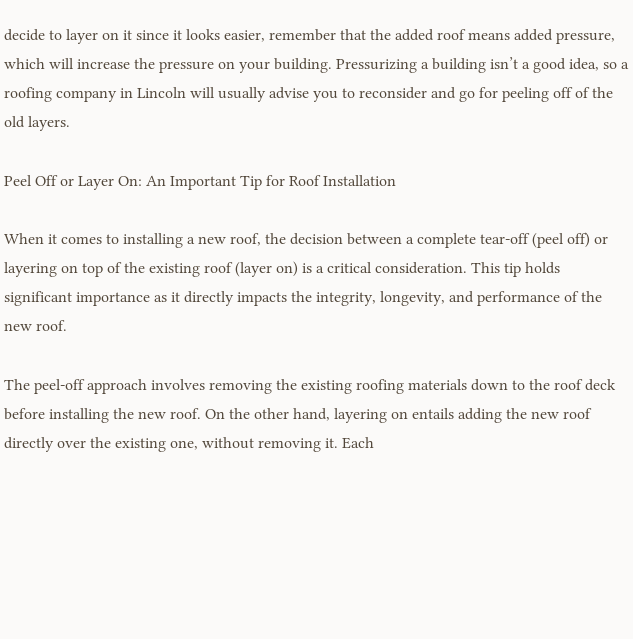decide to layer on it since it looks easier, remember that the added roof means added pressure, which will increase the pressure on your building. Pressurizing a building isn’t a good idea, so a roofing company in Lincoln will usually advise you to reconsider and go for peeling off of the old layers.

Peel Off or Layer On: An Important Tip for Roof Installation

When it comes to installing a new roof, the decision between a complete tear-off (peel off) or layering on top of the existing roof (layer on) is a critical consideration. This tip holds significant importance as it directly impacts the integrity, longevity, and performance of the new roof.

The peel-off approach involves removing the existing roofing materials down to the roof deck before installing the new roof. On the other hand, layering on entails adding the new roof directly over the existing one, without removing it. Each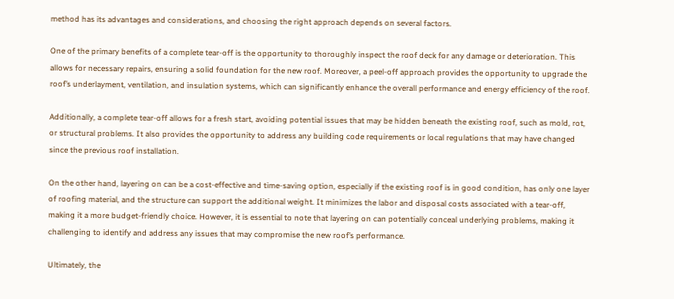method has its advantages and considerations, and choosing the right approach depends on several factors.

One of the primary benefits of a complete tear-off is the opportunity to thoroughly inspect the roof deck for any damage or deterioration. This allows for necessary repairs, ensuring a solid foundation for the new roof. Moreover, a peel-off approach provides the opportunity to upgrade the roof’s underlayment, ventilation, and insulation systems, which can significantly enhance the overall performance and energy efficiency of the roof.

Additionally, a complete tear-off allows for a fresh start, avoiding potential issues that may be hidden beneath the existing roof, such as mold, rot, or structural problems. It also provides the opportunity to address any building code requirements or local regulations that may have changed since the previous roof installation.

On the other hand, layering on can be a cost-effective and time-saving option, especially if the existing roof is in good condition, has only one layer of roofing material, and the structure can support the additional weight. It minimizes the labor and disposal costs associated with a tear-off, making it a more budget-friendly choice. However, it is essential to note that layering on can potentially conceal underlying problems, making it challenging to identify and address any issues that may compromise the new roof’s performance.

Ultimately, the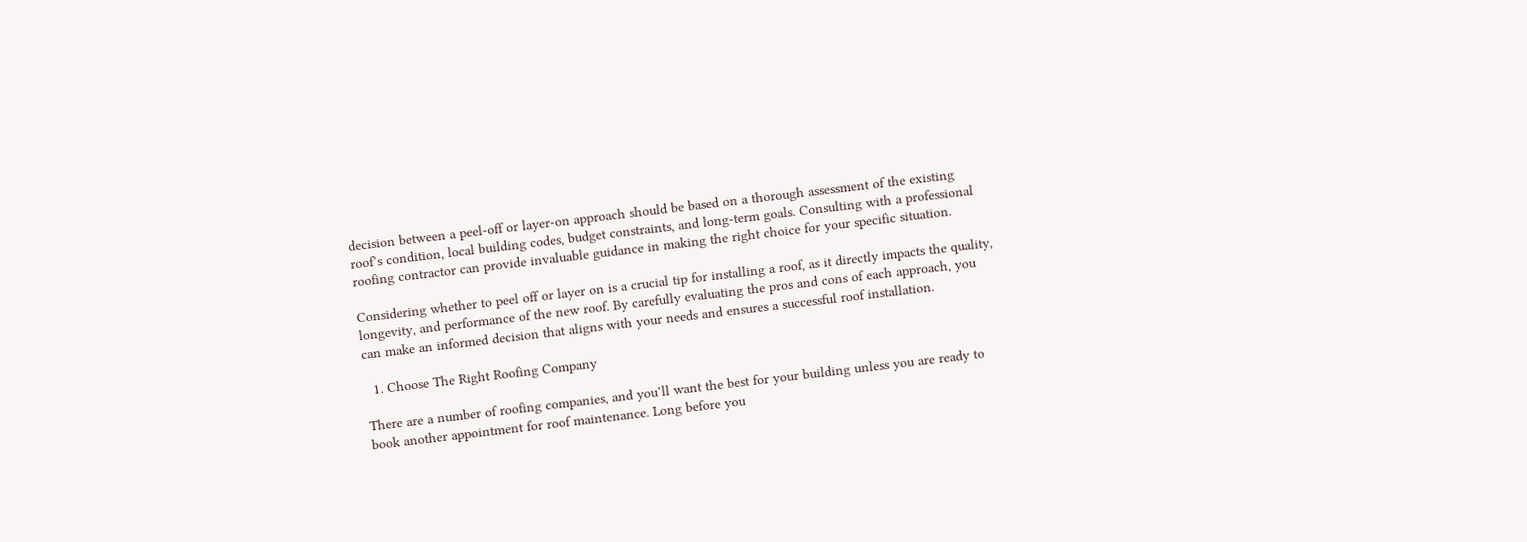decision between a peel-off or layer-on approach should be based on a thorough assessment of the existing roof’s condition, local building codes, budget constraints, and long-term goals. Consulting with a professional roofing contractor can provide invaluable guidance in making the right choice for your specific situation.

Considering whether to peel off or layer on is a crucial tip for installing a roof, as it directly impacts the quality, longevity, and performance of the new roof. By carefully evaluating the pros and cons of each approach, you can make an informed decision that aligns with your needs and ensures a successful roof installation.

  1. Choose The Right Roofing Company

There are a number of roofing companies, and you’ll want the best for your building unless you are ready to book another appointment for roof maintenance. Long before you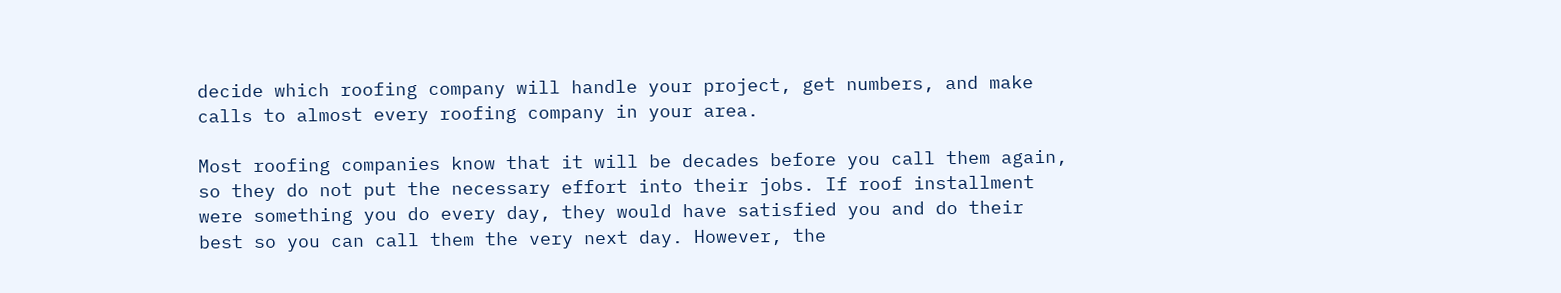decide which roofing company will handle your project, get numbers, and make calls to almost every roofing company in your area.

Most roofing companies know that it will be decades before you call them again, so they do not put the necessary effort into their jobs. If roof installment were something you do every day, they would have satisfied you and do their best so you can call them the very next day. However, the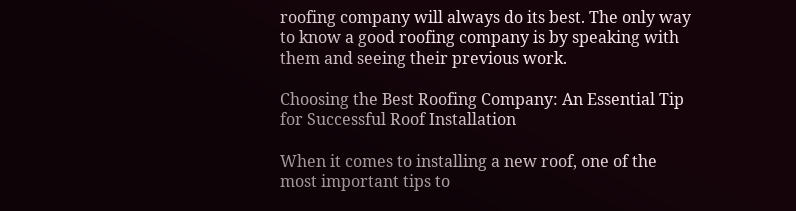roofing company will always do its best. The only way to know a good roofing company is by speaking with them and seeing their previous work.

Choosing the Best Roofing Company: An Essential Tip for Successful Roof Installation

When it comes to installing a new roof, one of the most important tips to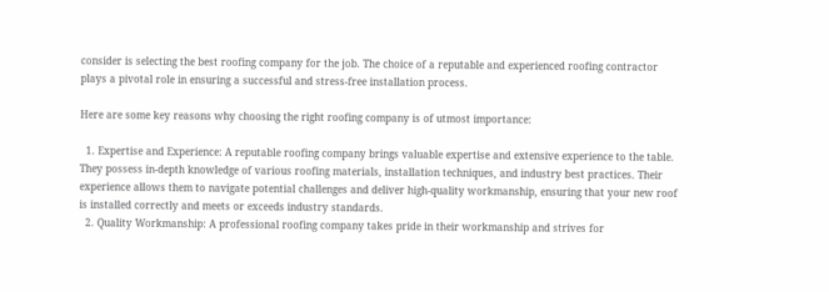consider is selecting the best roofing company for the job. The choice of a reputable and experienced roofing contractor plays a pivotal role in ensuring a successful and stress-free installation process.

Here are some key reasons why choosing the right roofing company is of utmost importance:

  1. Expertise and Experience: A reputable roofing company brings valuable expertise and extensive experience to the table. They possess in-depth knowledge of various roofing materials, installation techniques, and industry best practices. Their experience allows them to navigate potential challenges and deliver high-quality workmanship, ensuring that your new roof is installed correctly and meets or exceeds industry standards.
  2. Quality Workmanship: A professional roofing company takes pride in their workmanship and strives for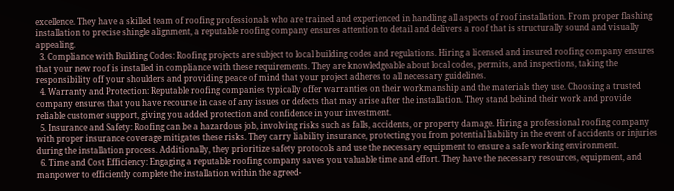excellence. They have a skilled team of roofing professionals who are trained and experienced in handling all aspects of roof installation. From proper flashing installation to precise shingle alignment, a reputable roofing company ensures attention to detail and delivers a roof that is structurally sound and visually appealing.
  3. Compliance with Building Codes: Roofing projects are subject to local building codes and regulations. Hiring a licensed and insured roofing company ensures that your new roof is installed in compliance with these requirements. They are knowledgeable about local codes, permits, and inspections, taking the responsibility off your shoulders and providing peace of mind that your project adheres to all necessary guidelines.
  4. Warranty and Protection: Reputable roofing companies typically offer warranties on their workmanship and the materials they use. Choosing a trusted company ensures that you have recourse in case of any issues or defects that may arise after the installation. They stand behind their work and provide reliable customer support, giving you added protection and confidence in your investment.
  5. Insurance and Safety: Roofing can be a hazardous job, involving risks such as falls, accidents, or property damage. Hiring a professional roofing company with proper insurance coverage mitigates these risks. They carry liability insurance, protecting you from potential liability in the event of accidents or injuries during the installation process. Additionally, they prioritize safety protocols and use the necessary equipment to ensure a safe working environment.
  6. Time and Cost Efficiency: Engaging a reputable roofing company saves you valuable time and effort. They have the necessary resources, equipment, and manpower to efficiently complete the installation within the agreed-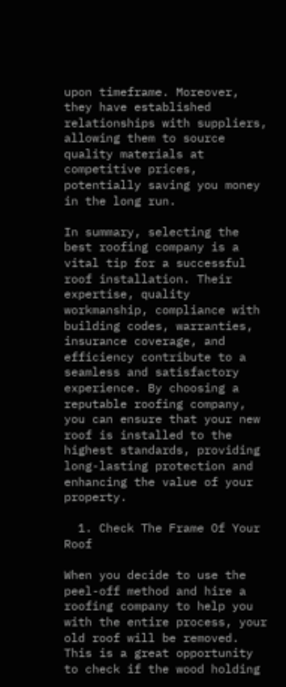upon timeframe. Moreover, they have established relationships with suppliers, allowing them to source quality materials at competitive prices, potentially saving you money in the long run.

In summary, selecting the best roofing company is a vital tip for a successful roof installation. Their expertise, quality workmanship, compliance with building codes, warranties, insurance coverage, and efficiency contribute to a seamless and satisfactory experience. By choosing a reputable roofing company, you can ensure that your new roof is installed to the highest standards, providing long-lasting protection and enhancing the value of your property.

  1. Check The Frame Of Your Roof

When you decide to use the peel-off method and hire a roofing company to help you with the entire process, your old roof will be removed. This is a great opportunity to check if the wood holding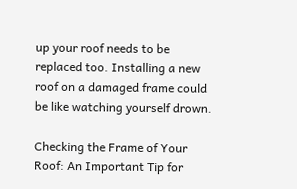up your roof needs to be replaced too. Installing a new roof on a damaged frame could be like watching yourself drown.

Checking the Frame of Your Roof: An Important Tip for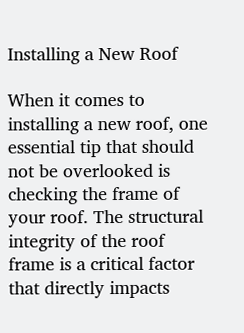Installing a New Roof

When it comes to installing a new roof, one essential tip that should not be overlooked is checking the frame of your roof. The structural integrity of the roof frame is a critical factor that directly impacts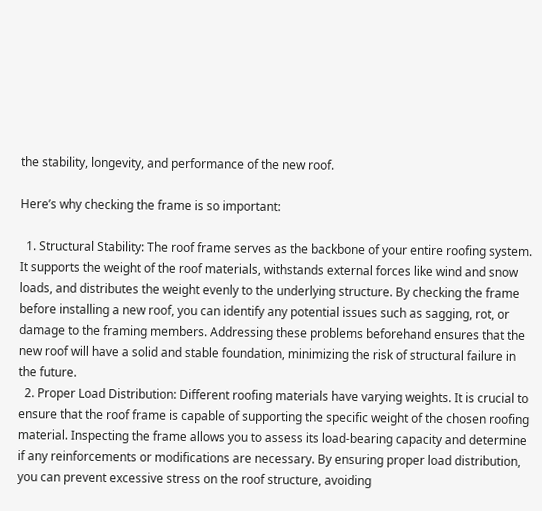the stability, longevity, and performance of the new roof.

Here’s why checking the frame is so important:

  1. Structural Stability: The roof frame serves as the backbone of your entire roofing system. It supports the weight of the roof materials, withstands external forces like wind and snow loads, and distributes the weight evenly to the underlying structure. By checking the frame before installing a new roof, you can identify any potential issues such as sagging, rot, or damage to the framing members. Addressing these problems beforehand ensures that the new roof will have a solid and stable foundation, minimizing the risk of structural failure in the future.
  2. Proper Load Distribution: Different roofing materials have varying weights. It is crucial to ensure that the roof frame is capable of supporting the specific weight of the chosen roofing material. Inspecting the frame allows you to assess its load-bearing capacity and determine if any reinforcements or modifications are necessary. By ensuring proper load distribution, you can prevent excessive stress on the roof structure, avoiding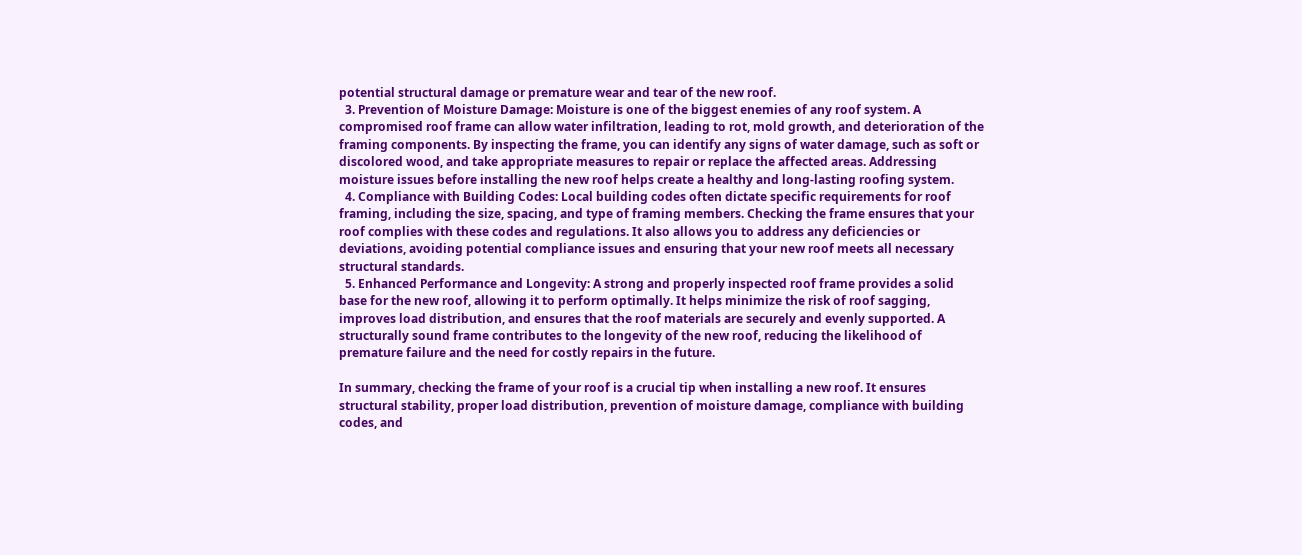potential structural damage or premature wear and tear of the new roof.
  3. Prevention of Moisture Damage: Moisture is one of the biggest enemies of any roof system. A compromised roof frame can allow water infiltration, leading to rot, mold growth, and deterioration of the framing components. By inspecting the frame, you can identify any signs of water damage, such as soft or discolored wood, and take appropriate measures to repair or replace the affected areas. Addressing moisture issues before installing the new roof helps create a healthy and long-lasting roofing system.
  4. Compliance with Building Codes: Local building codes often dictate specific requirements for roof framing, including the size, spacing, and type of framing members. Checking the frame ensures that your roof complies with these codes and regulations. It also allows you to address any deficiencies or deviations, avoiding potential compliance issues and ensuring that your new roof meets all necessary structural standards.
  5. Enhanced Performance and Longevity: A strong and properly inspected roof frame provides a solid base for the new roof, allowing it to perform optimally. It helps minimize the risk of roof sagging, improves load distribution, and ensures that the roof materials are securely and evenly supported. A structurally sound frame contributes to the longevity of the new roof, reducing the likelihood of premature failure and the need for costly repairs in the future.

In summary, checking the frame of your roof is a crucial tip when installing a new roof. It ensures structural stability, proper load distribution, prevention of moisture damage, compliance with building codes, and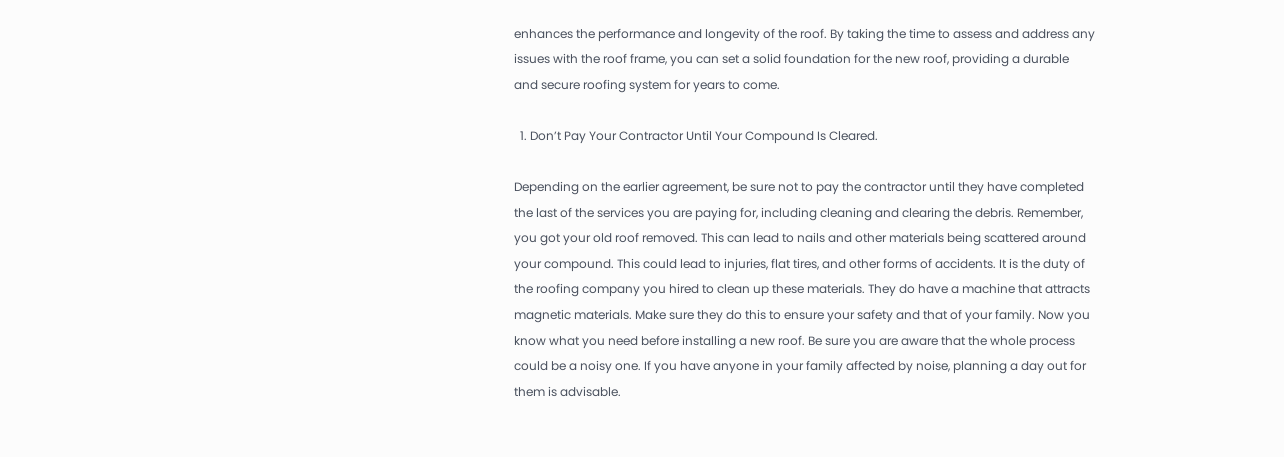enhances the performance and longevity of the roof. By taking the time to assess and address any issues with the roof frame, you can set a solid foundation for the new roof, providing a durable and secure roofing system for years to come.

  1. Don’t Pay Your Contractor Until Your Compound Is Cleared.

Depending on the earlier agreement, be sure not to pay the contractor until they have completed the last of the services you are paying for, including cleaning and clearing the debris. Remember, you got your old roof removed. This can lead to nails and other materials being scattered around your compound. This could lead to injuries, flat tires, and other forms of accidents. It is the duty of the roofing company you hired to clean up these materials. They do have a machine that attracts magnetic materials. Make sure they do this to ensure your safety and that of your family. Now you know what you need before installing a new roof. Be sure you are aware that the whole process could be a noisy one. If you have anyone in your family affected by noise, planning a day out for them is advisable.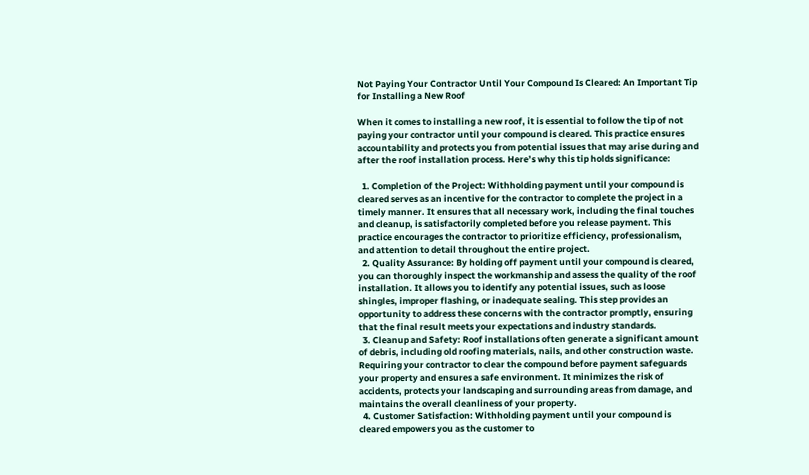Not Paying Your Contractor Until Your Compound Is Cleared: An Important Tip for Installing a New Roof

When it comes to installing a new roof, it is essential to follow the tip of not paying your contractor until your compound is cleared. This practice ensures accountability and protects you from potential issues that may arise during and after the roof installation process. Here’s why this tip holds significance:

  1. Completion of the Project: Withholding payment until your compound is cleared serves as an incentive for the contractor to complete the project in a timely manner. It ensures that all necessary work, including the final touches and cleanup, is satisfactorily completed before you release payment. This practice encourages the contractor to prioritize efficiency, professionalism, and attention to detail throughout the entire project.
  2. Quality Assurance: By holding off payment until your compound is cleared, you can thoroughly inspect the workmanship and assess the quality of the roof installation. It allows you to identify any potential issues, such as loose shingles, improper flashing, or inadequate sealing. This step provides an opportunity to address these concerns with the contractor promptly, ensuring that the final result meets your expectations and industry standards.
  3. Cleanup and Safety: Roof installations often generate a significant amount of debris, including old roofing materials, nails, and other construction waste. Requiring your contractor to clear the compound before payment safeguards your property and ensures a safe environment. It minimizes the risk of accidents, protects your landscaping and surrounding areas from damage, and maintains the overall cleanliness of your property.
  4. Customer Satisfaction: Withholding payment until your compound is cleared empowers you as the customer to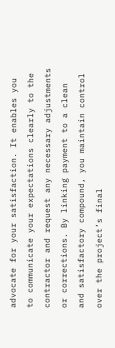advocate for your satisfaction. It enables you to communicate your expectations clearly to the contractor and request any necessary adjustments or corrections. By linking payment to a clean and satisfactory compound, you maintain control over the project’s final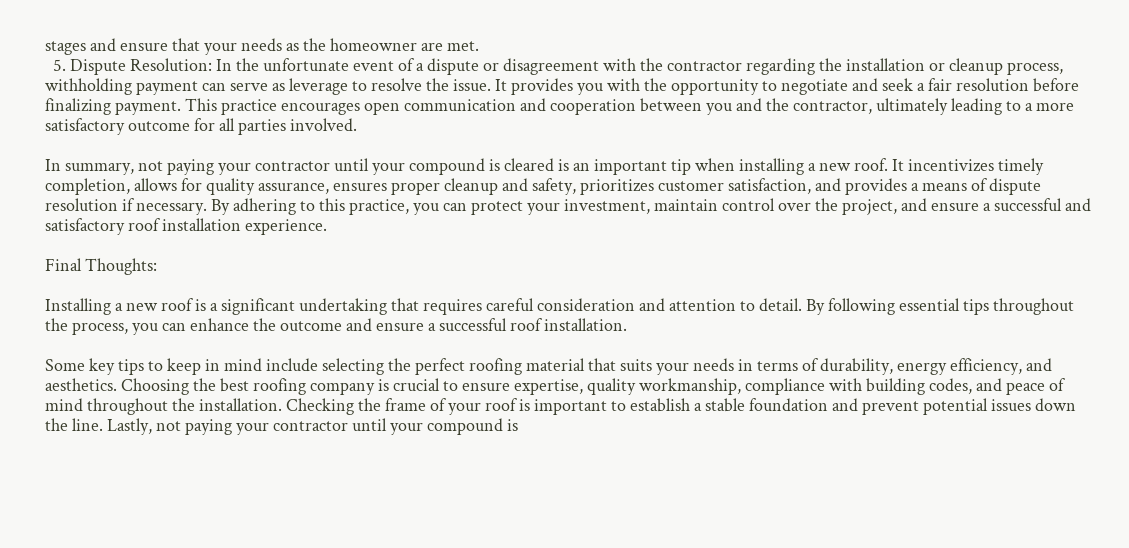stages and ensure that your needs as the homeowner are met.
  5. Dispute Resolution: In the unfortunate event of a dispute or disagreement with the contractor regarding the installation or cleanup process, withholding payment can serve as leverage to resolve the issue. It provides you with the opportunity to negotiate and seek a fair resolution before finalizing payment. This practice encourages open communication and cooperation between you and the contractor, ultimately leading to a more satisfactory outcome for all parties involved.

In summary, not paying your contractor until your compound is cleared is an important tip when installing a new roof. It incentivizes timely completion, allows for quality assurance, ensures proper cleanup and safety, prioritizes customer satisfaction, and provides a means of dispute resolution if necessary. By adhering to this practice, you can protect your investment, maintain control over the project, and ensure a successful and satisfactory roof installation experience.

Final Thoughts:

Installing a new roof is a significant undertaking that requires careful consideration and attention to detail. By following essential tips throughout the process, you can enhance the outcome and ensure a successful roof installation.

Some key tips to keep in mind include selecting the perfect roofing material that suits your needs in terms of durability, energy efficiency, and aesthetics. Choosing the best roofing company is crucial to ensure expertise, quality workmanship, compliance with building codes, and peace of mind throughout the installation. Checking the frame of your roof is important to establish a stable foundation and prevent potential issues down the line. Lastly, not paying your contractor until your compound is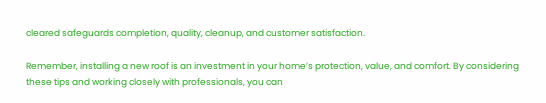cleared safeguards completion, quality, cleanup, and customer satisfaction.

Remember, installing a new roof is an investment in your home’s protection, value, and comfort. By considering these tips and working closely with professionals, you can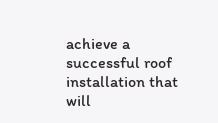achieve a successful roof installation that will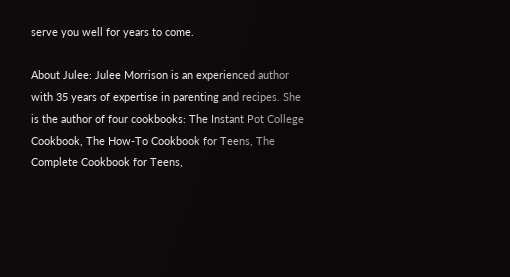serve you well for years to come.

About Julee: Julee Morrison is an experienced author with 35 years of expertise in parenting and recipes. She is the author of four cookbooks: The Instant Pot College Cookbook, The How-To Cookbook for Teens, The Complete Cookbook for Teens,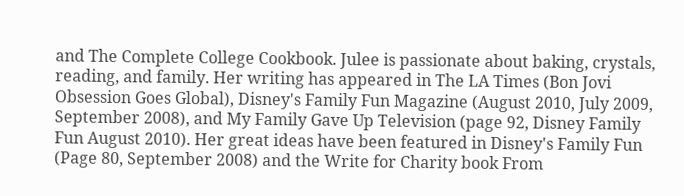and The Complete College Cookbook. Julee is passionate about baking, crystals, reading, and family. Her writing has appeared in The LA Times (Bon Jovi Obsession Goes Global), Disney's Family Fun Magazine (August 2010, July 2009, September 2008), and My Family Gave Up Television (page 92, Disney Family Fun August 2010). Her great ideas have been featured in Disney's Family Fun (Page 80, September 2008) and the Write for Charity book From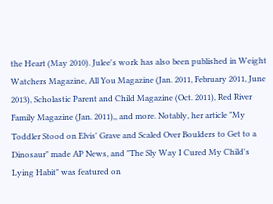the Heart (May 2010). Julee's work has also been published in Weight Watchers Magazine, All You Magazine (Jan. 2011, February 2011, June 2013), Scholastic Parent and Child Magazine (Oct. 2011), Red River Family Magazine (Jan. 2011),, and more. Notably, her article "My Toddler Stood on Elvis' Grave and Scaled Over Boulders to Get to a Dinosaur" made AP News, and "The Sly Way I Cured My Child's Lying Habit" was featured on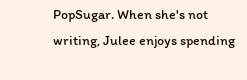PopSugar. When she's not writing, Julee enjoys spending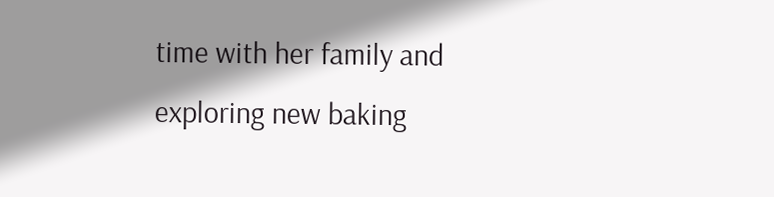time with her family and exploring new baking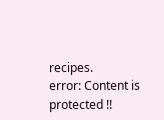recipes.
error: Content is protected !!